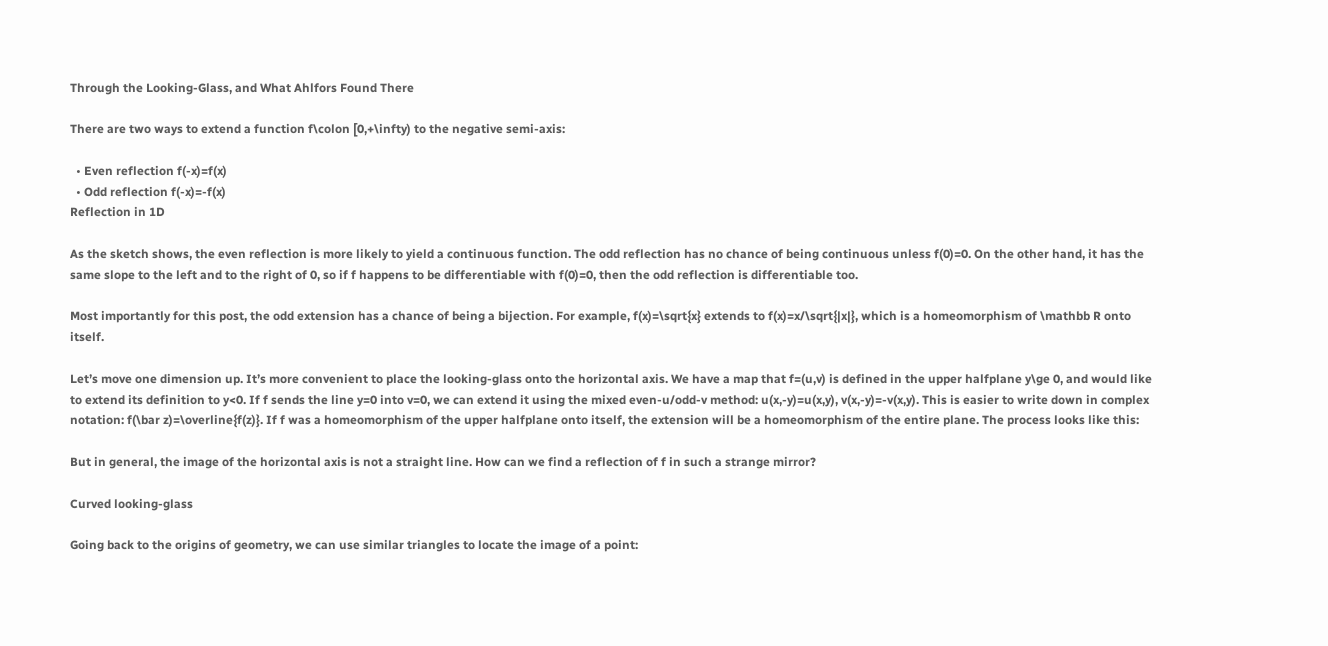Through the Looking-Glass, and What Ahlfors Found There

There are two ways to extend a function f\colon [0,+\infty) to the negative semi-axis:

  • Even reflection f(-x)=f(x)
  • Odd reflection f(-x)=-f(x)
Reflection in 1D

As the sketch shows, the even reflection is more likely to yield a continuous function. The odd reflection has no chance of being continuous unless f(0)=0. On the other hand, it has the same slope to the left and to the right of 0, so if f happens to be differentiable with f(0)=0, then the odd reflection is differentiable too.

Most importantly for this post, the odd extension has a chance of being a bijection. For example, f(x)=\sqrt{x} extends to f(x)=x/\sqrt{|x|}, which is a homeomorphism of \mathbb R onto itself.

Let’s move one dimension up. It’s more convenient to place the looking-glass onto the horizontal axis. We have a map that f=(u,v) is defined in the upper halfplane y\ge 0, and would like to extend its definition to y<0. If f sends the line y=0 into v=0, we can extend it using the mixed even-u/odd-v method: u(x,-y)=u(x,y), v(x,-y)=-v(x,y). This is easier to write down in complex notation: f(\bar z)=\overline{f(z)}. If f was a homeomorphism of the upper halfplane onto itself, the extension will be a homeomorphism of the entire plane. The process looks like this:

But in general, the image of the horizontal axis is not a straight line. How can we find a reflection of f in such a strange mirror?

Curved looking-glass

Going back to the origins of geometry, we can use similar triangles to locate the image of a point: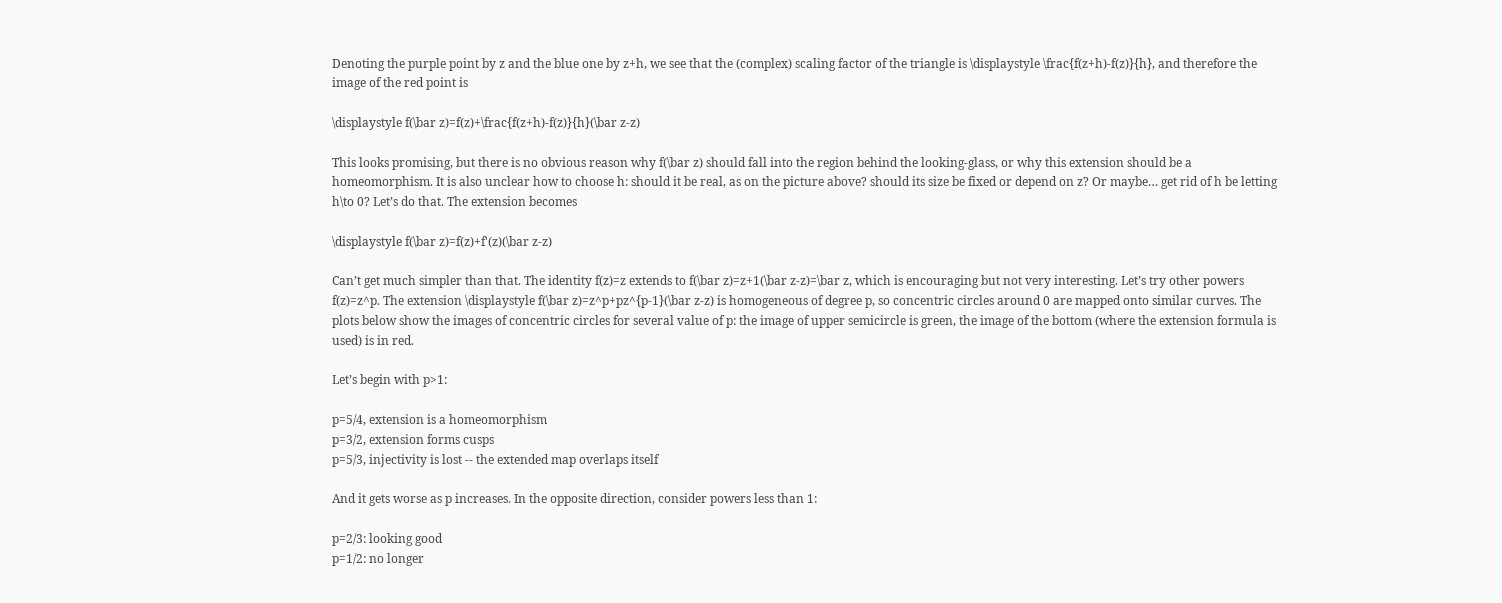Denoting the purple point by z and the blue one by z+h, we see that the (complex) scaling factor of the triangle is \displaystyle \frac{f(z+h)-f(z)}{h}, and therefore the image of the red point is

\displaystyle f(\bar z)=f(z)+\frac{f(z+h)-f(z)}{h}(\bar z-z)

This looks promising, but there is no obvious reason why f(\bar z) should fall into the region behind the looking-glass, or why this extension should be a homeomorphism. It is also unclear how to choose h: should it be real, as on the picture above? should its size be fixed or depend on z? Or maybe… get rid of h be letting h\to 0? Let’s do that. The extension becomes

\displaystyle f(\bar z)=f(z)+f'(z)(\bar z-z)

Can’t get much simpler than that. The identity f(z)=z extends to f(\bar z)=z+1(\bar z-z)=\bar z, which is encouraging but not very interesting. Let’s try other powers f(z)=z^p. The extension \displaystyle f(\bar z)=z^p+pz^{p-1}(\bar z-z) is homogeneous of degree p, so concentric circles around 0 are mapped onto similar curves. The plots below show the images of concentric circles for several value of p: the image of upper semicircle is green, the image of the bottom (where the extension formula is used) is in red.

Let’s begin with p>1:

p=5/4, extension is a homeomorphism
p=3/2, extension forms cusps
p=5/3, injectivity is lost -- the extended map overlaps itself

And it gets worse as p increases. In the opposite direction, consider powers less than 1:

p=2/3: looking good
p=1/2: no longer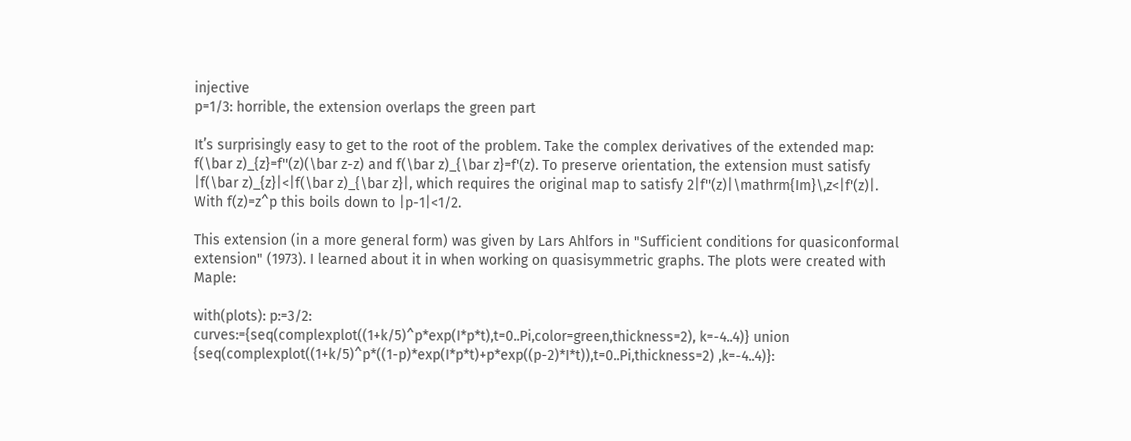injective
p=1/3: horrible, the extension overlaps the green part

It’s surprisingly easy to get to the root of the problem. Take the complex derivatives of the extended map: f(\bar z)_{z}=f''(z)(\bar z-z) and f(\bar z)_{\bar z}=f'(z). To preserve orientation, the extension must satisfy |f(\bar z)_{z}|<|f(\bar z)_{\bar z}|, which requires the original map to satisfy 2|f''(z)|\mathrm{Im}\,z<|f'(z)|. With f(z)=z^p this boils down to |p-1|<1/2.

This extension (in a more general form) was given by Lars Ahlfors in "Sufficient conditions for quasiconformal extension" (1973). I learned about it in when working on quasisymmetric graphs. The plots were created with Maple:

with(plots): p:=3/2:
curves:={seq(complexplot((1+k/5)^p*exp(I*p*t),t=0..Pi,color=green,thickness=2), k=-4..4)} union {seq(complexplot((1+k/5)^p*((1-p)*exp(I*p*t)+p*exp((p-2)*I*t)),t=0..Pi,thickness=2) ,k=-4..4)}: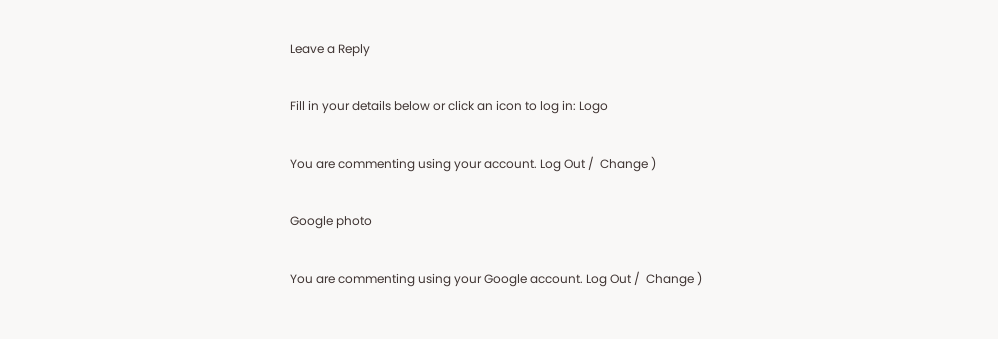Leave a Reply

Fill in your details below or click an icon to log in: Logo

You are commenting using your account. Log Out /  Change )

Google photo

You are commenting using your Google account. Log Out /  Change )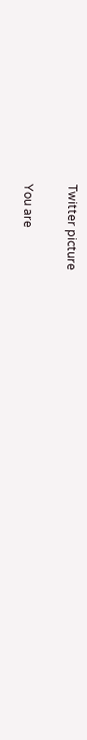Twitter picture

You are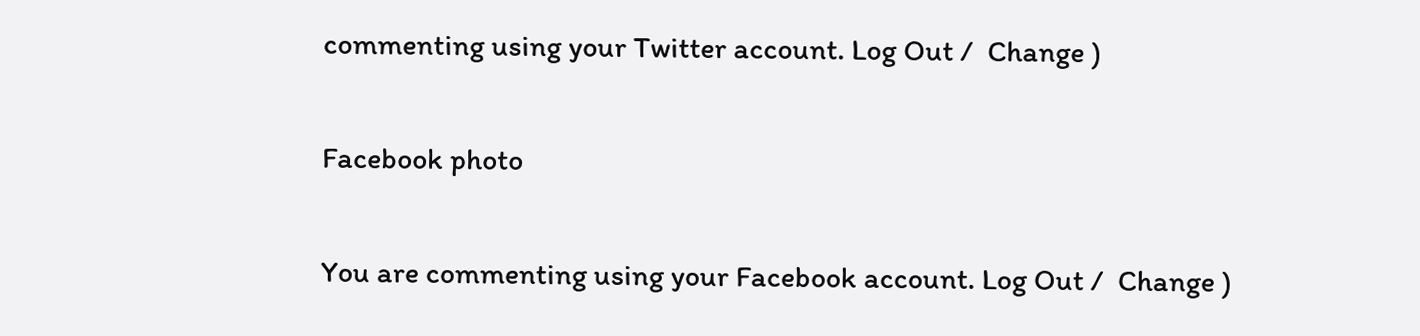commenting using your Twitter account. Log Out /  Change )

Facebook photo

You are commenting using your Facebook account. Log Out /  Change )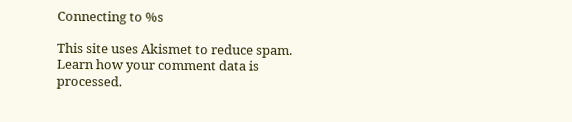Connecting to %s

This site uses Akismet to reduce spam. Learn how your comment data is processed.